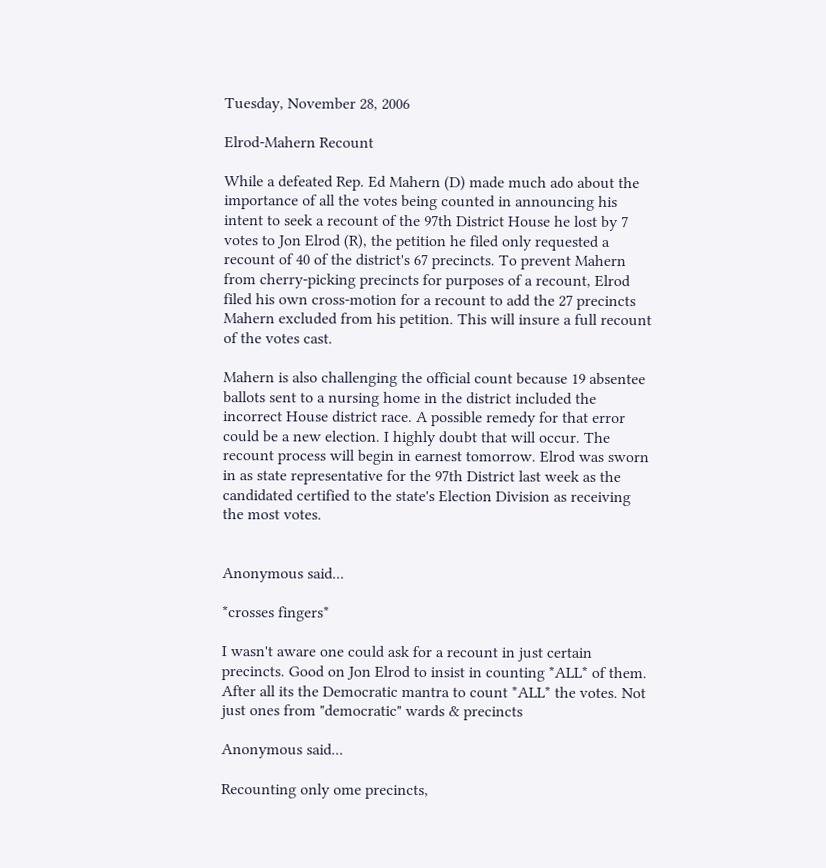Tuesday, November 28, 2006

Elrod-Mahern Recount

While a defeated Rep. Ed Mahern (D) made much ado about the importance of all the votes being counted in announcing his intent to seek a recount of the 97th District House he lost by 7 votes to Jon Elrod (R), the petition he filed only requested a recount of 40 of the district's 67 precincts. To prevent Mahern from cherry-picking precincts for purposes of a recount, Elrod filed his own cross-motion for a recount to add the 27 precincts Mahern excluded from his petition. This will insure a full recount of the votes cast.

Mahern is also challenging the official count because 19 absentee ballots sent to a nursing home in the district included the incorrect House district race. A possible remedy for that error could be a new election. I highly doubt that will occur. The recount process will begin in earnest tomorrow. Elrod was sworn in as state representative for the 97th District last week as the candidated certified to the state's Election Division as receiving the most votes.


Anonymous said...

*crosses fingers*

I wasn't aware one could ask for a recount in just certain precincts. Good on Jon Elrod to insist in counting *ALL* of them. After all its the Democratic mantra to count *ALL* the votes. Not just ones from "democratic" wards & precincts

Anonymous said...

Recounting only ome precincts,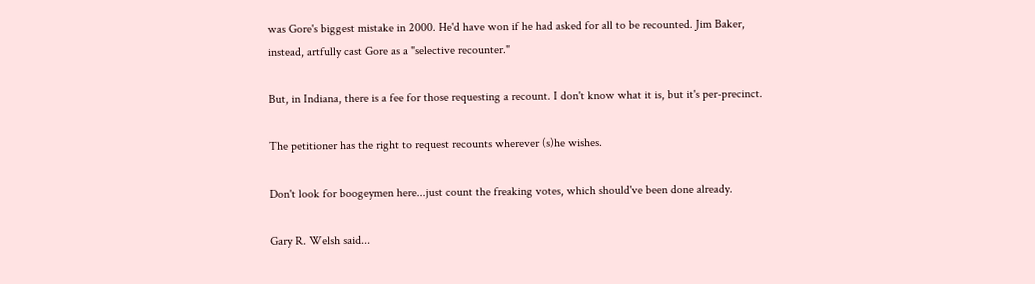was Gore's biggest mistake in 2000. He'd have won if he had asked for all to be recounted. Jim Baker, instead, artfully cast Gore as a "selective recounter."

But, in Indiana, there is a fee for those requesting a recount. I don't know what it is, but it's per-precinct.

The petitioner has the right to request recounts wherever (s)he wishes.

Don't look for boogeymen here...just count the freaking votes, which should've been done already.

Gary R. Welsh said...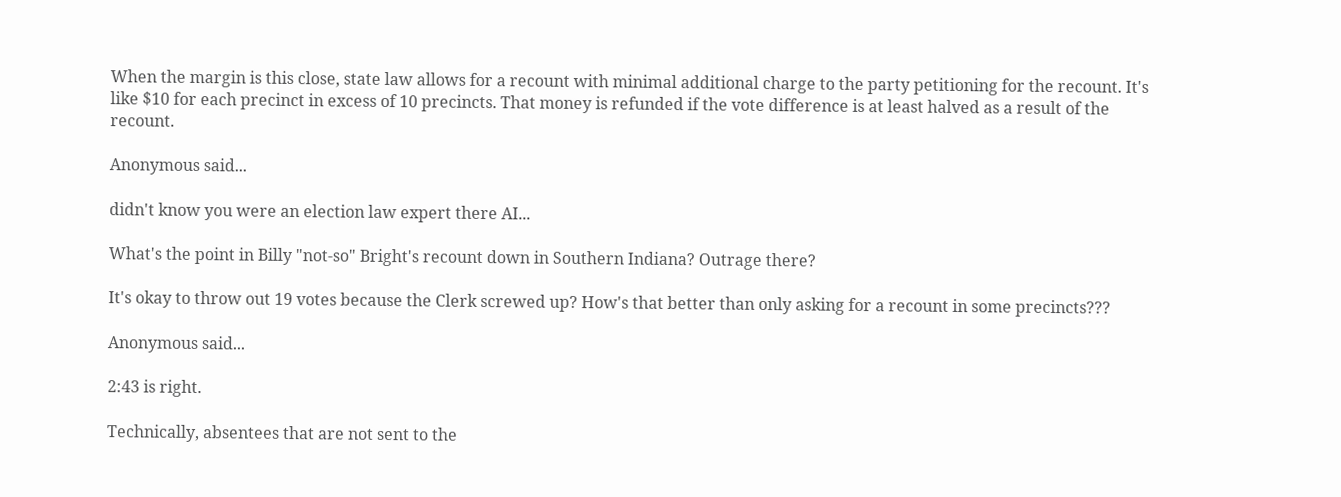When the margin is this close, state law allows for a recount with minimal additional charge to the party petitioning for the recount. It's like $10 for each precinct in excess of 10 precincts. That money is refunded if the vote difference is at least halved as a result of the recount.

Anonymous said...

didn't know you were an election law expert there AI...

What's the point in Billy "not-so" Bright's recount down in Southern Indiana? Outrage there?

It's okay to throw out 19 votes because the Clerk screwed up? How's that better than only asking for a recount in some precincts???

Anonymous said...

2:43 is right.

Technically, absentees that are not sent to the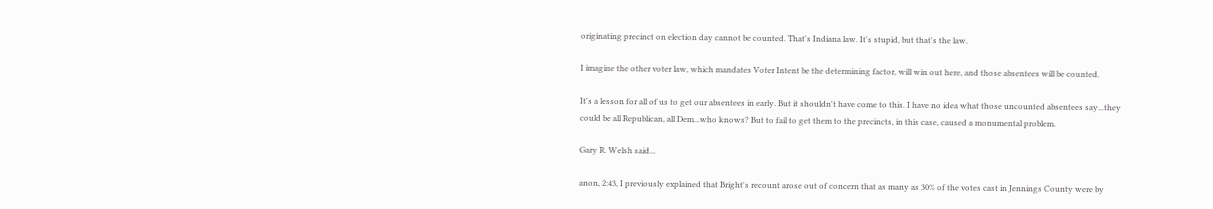originating precinct on election day cannot be counted. That's Indiana law. It's stupid, but that's the law.

I imagine the other voter law, which mandates Voter Intent be the determining factor, will win out here, and those absentees will be counted.

It's a lesson for all of us to get our absentees in early. But it shouldn't have come to this. I have no idea what those uncounted absentees say...they could be all Republican, all Dem...who knows? But to fail to get them to the precincts, in this case, caused a monumental problem.

Gary R. Welsh said...

anon, 2:43, I previously explained that Bright's recount arose out of concern that as many as 30% of the votes cast in Jennings County were by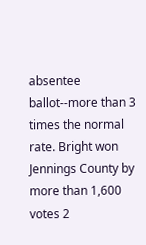absentee ballot--more than 3 times the normal rate. Bright won Jennings County by more than 1,600 votes 2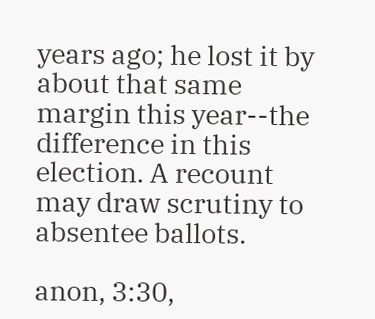years ago; he lost it by about that same margin this year--the difference in this election. A recount may draw scrutiny to absentee ballots.

anon, 3:30,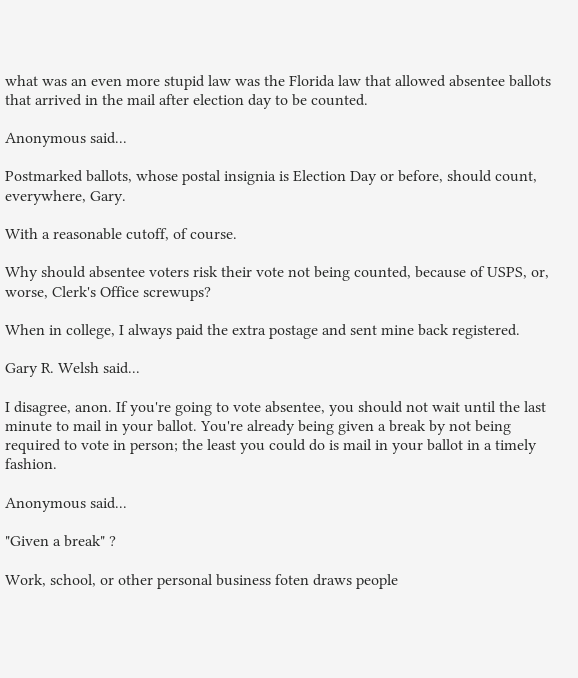what was an even more stupid law was the Florida law that allowed absentee ballots that arrived in the mail after election day to be counted.

Anonymous said...

Postmarked ballots, whose postal insignia is Election Day or before, should count, everywhere, Gary.

With a reasonable cutoff, of course.

Why should absentee voters risk their vote not being counted, because of USPS, or, worse, Clerk's Office screwups?

When in college, I always paid the extra postage and sent mine back registered.

Gary R. Welsh said...

I disagree, anon. If you're going to vote absentee, you should not wait until the last minute to mail in your ballot. You're already being given a break by not being required to vote in person; the least you could do is mail in your ballot in a timely fashion.

Anonymous said...

"Given a break" ?

Work, school, or other personal business foten draws people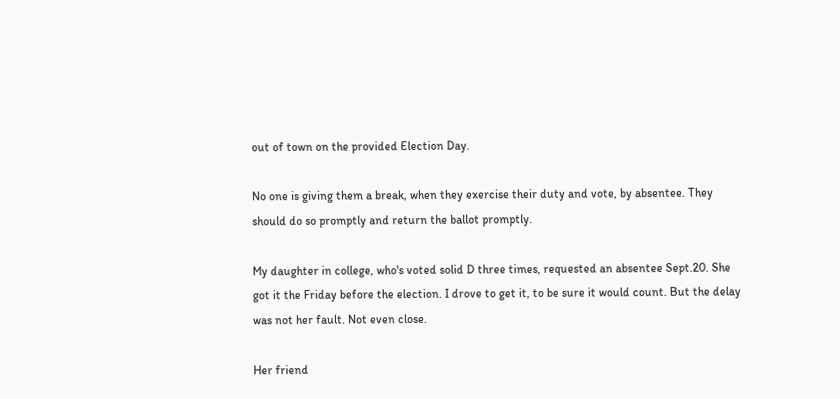out of town on the provided Election Day.

No one is giving them a break, when they exercise their duty and vote, by absentee. They should do so promptly and return the ballot promptly.

My daughter in college, who's voted solid D three times, requested an absentee Sept.20. She got it the Friday before the election. I drove to get it, to be sure it would count. But the delay was not her fault. Not even close.

Her friend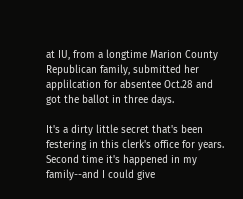at IU, from a longtime Marion County Republican family, submitted her applilcation for absentee Oct.28 and got the ballot in three days.

It's a dirty little secret that's been festering in this clerk's office for years. Second time it's happened in my family--and I could give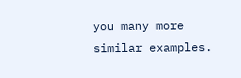you many more similar examples.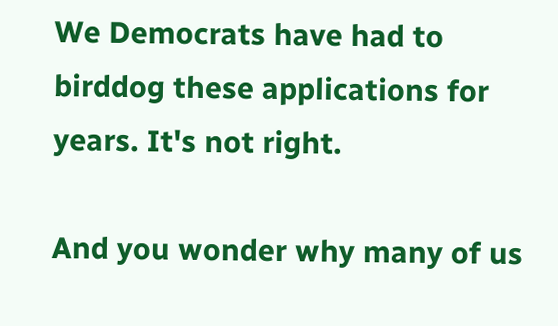We Democrats have had to birddog these applications for years. It's not right.

And you wonder why many of us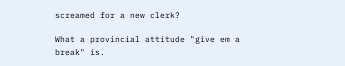screamed for a new clerk?

What a provincial attitude "give em a break" is.